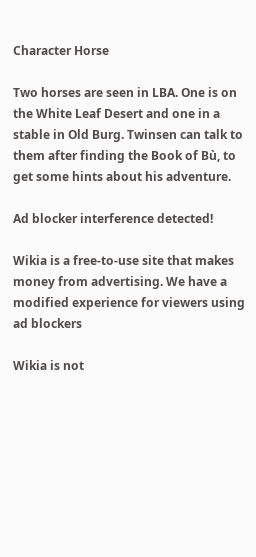Character Horse

Two horses are seen in LBA. One is on the White Leaf Desert and one in a stable in Old Burg. Twinsen can talk to them after finding the Book of Bù, to get some hints about his adventure.

Ad blocker interference detected!

Wikia is a free-to-use site that makes money from advertising. We have a modified experience for viewers using ad blockers

Wikia is not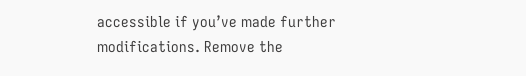accessible if you’ve made further modifications. Remove the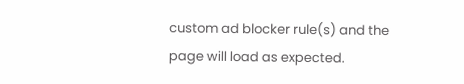custom ad blocker rule(s) and the page will load as expected.